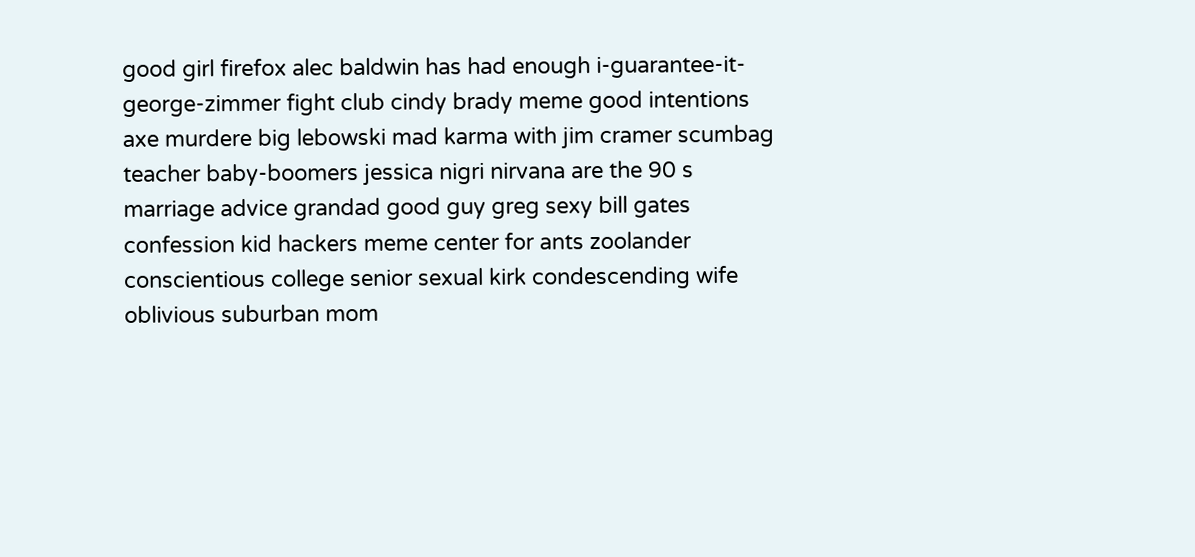good girl firefox alec baldwin has had enough i-guarantee-it-george-zimmer fight club cindy brady meme good intentions axe murdere big lebowski mad karma with jim cramer scumbag teacher baby-boomers jessica nigri nirvana are the 90 s marriage advice grandad good guy greg sexy bill gates confession kid hackers meme center for ants zoolander conscientious college senior sexual kirk condescending wife oblivious suburban mom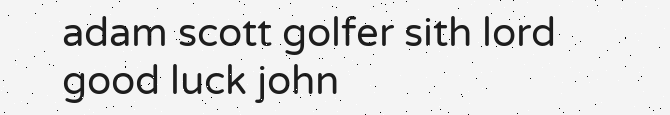adam scott golfer sith lord good luck john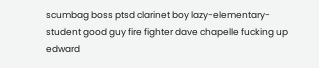scumbag boss ptsd clarinet boy lazy-elementary-student good guy fire fighter dave chapelle fucking up edward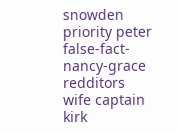snowden priority peter false-fact-nancy-grace redditors wife captain kirk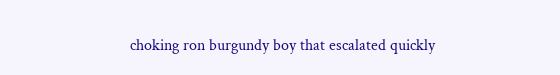choking ron burgundy boy that escalated quickly